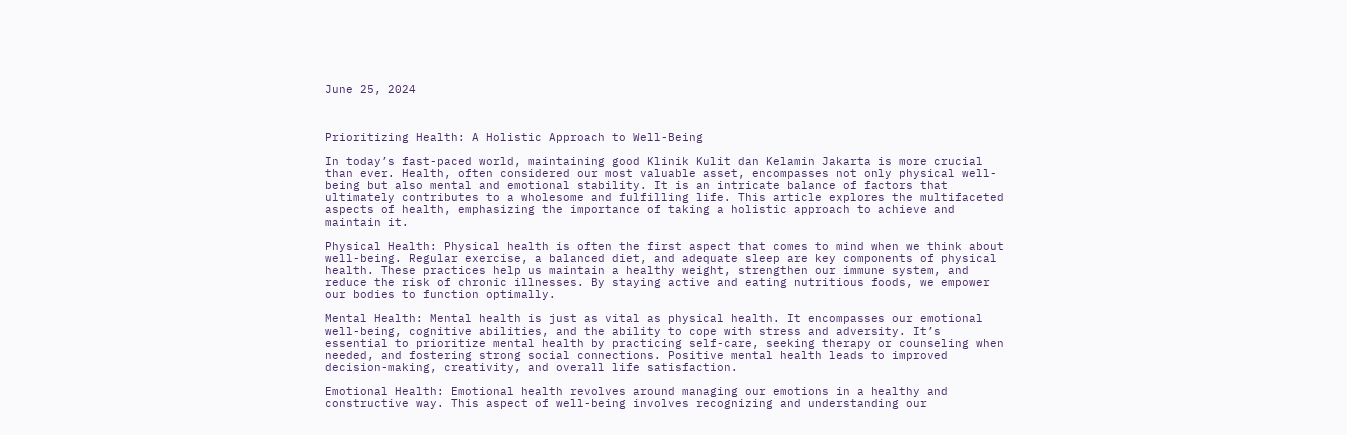June 25, 2024



Prioritizing Health: A Holistic Approach to Well-Being

In today’s fast-paced world, maintaining good Klinik Kulit dan Kelamin Jakarta is more crucial than ever. Health, often considered our most valuable asset, encompasses not only physical well-being but also mental and emotional stability. It is an intricate balance of factors that ultimately contributes to a wholesome and fulfilling life. This article explores the multifaceted aspects of health, emphasizing the importance of taking a holistic approach to achieve and maintain it.

Physical Health: Physical health is often the first aspect that comes to mind when we think about well-being. Regular exercise, a balanced diet, and adequate sleep are key components of physical health. These practices help us maintain a healthy weight, strengthen our immune system, and reduce the risk of chronic illnesses. By staying active and eating nutritious foods, we empower our bodies to function optimally.

Mental Health: Mental health is just as vital as physical health. It encompasses our emotional well-being, cognitive abilities, and the ability to cope with stress and adversity. It’s essential to prioritize mental health by practicing self-care, seeking therapy or counseling when needed, and fostering strong social connections. Positive mental health leads to improved decision-making, creativity, and overall life satisfaction.

Emotional Health: Emotional health revolves around managing our emotions in a healthy and constructive way. This aspect of well-being involves recognizing and understanding our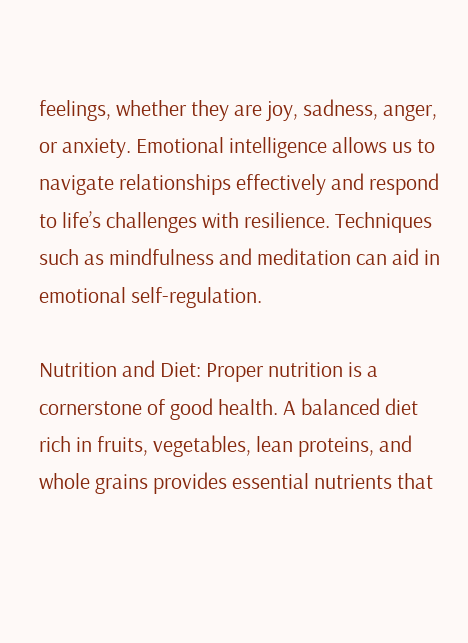feelings, whether they are joy, sadness, anger, or anxiety. Emotional intelligence allows us to navigate relationships effectively and respond to life’s challenges with resilience. Techniques such as mindfulness and meditation can aid in emotional self-regulation.

Nutrition and Diet: Proper nutrition is a cornerstone of good health. A balanced diet rich in fruits, vegetables, lean proteins, and whole grains provides essential nutrients that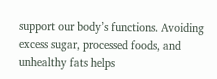support our body’s functions. Avoiding excess sugar, processed foods, and unhealthy fats helps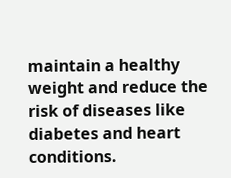maintain a healthy weight and reduce the risk of diseases like diabetes and heart conditions.